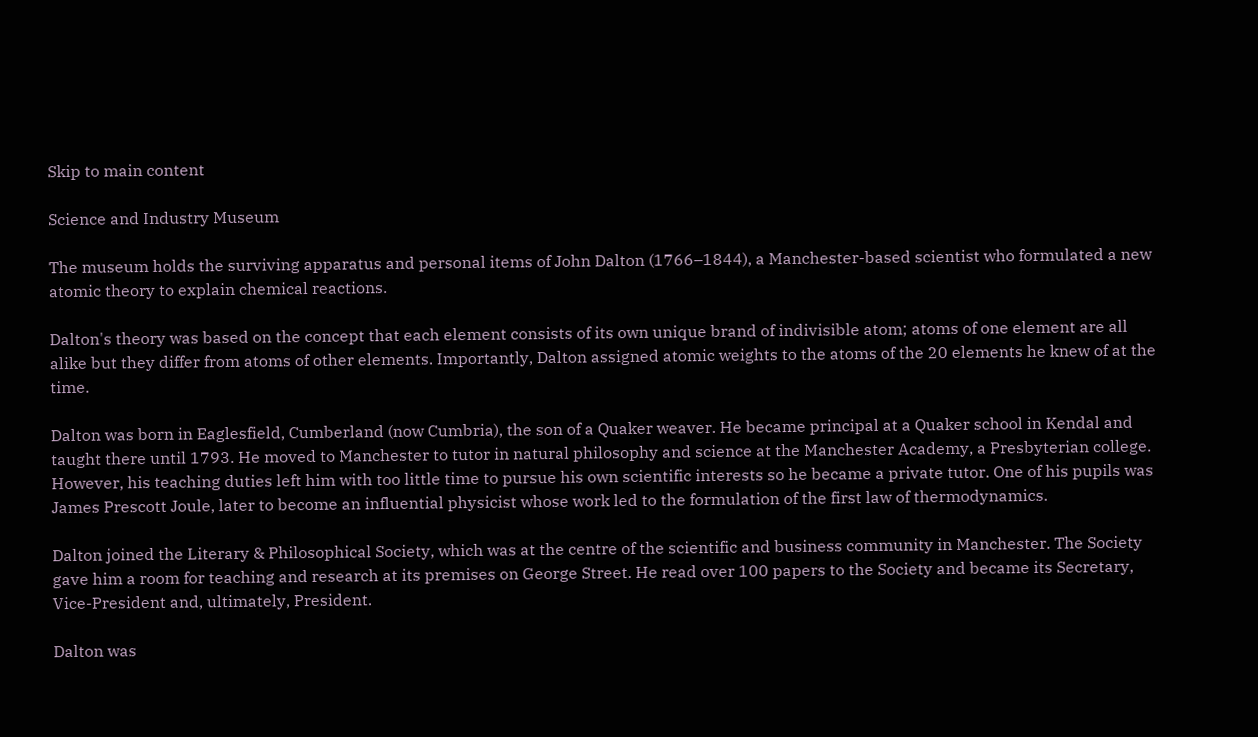Skip to main content

Science and Industry Museum

The museum holds the surviving apparatus and personal items of John Dalton (1766–1844), a Manchester-based scientist who formulated a new atomic theory to explain chemical reactions.

Dalton's theory was based on the concept that each element consists of its own unique brand of indivisible atom; atoms of one element are all alike but they differ from atoms of other elements. Importantly, Dalton assigned atomic weights to the atoms of the 20 elements he knew of at the time.

Dalton was born in Eaglesfield, Cumberland (now Cumbria), the son of a Quaker weaver. He became principal at a Quaker school in Kendal and taught there until 1793. He moved to Manchester to tutor in natural philosophy and science at the Manchester Academy, a Presbyterian college. However, his teaching duties left him with too little time to pursue his own scientific interests so he became a private tutor. One of his pupils was James Prescott Joule, later to become an influential physicist whose work led to the formulation of the first law of thermodynamics.

Dalton joined the Literary & Philosophical Society, which was at the centre of the scientific and business community in Manchester. The Society gave him a room for teaching and research at its premises on George Street. He read over 100 papers to the Society and became its Secretary, Vice-President and, ultimately, President.

Dalton was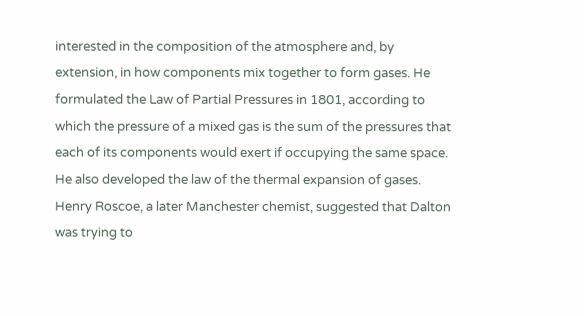interested in the composition of the atmosphere and, by extension, in how components mix together to form gases. He formulated the Law of Partial Pressures in 1801, according to which the pressure of a mixed gas is the sum of the pressures that each of its components would exert if occupying the same space. He also developed the law of the thermal expansion of gases. Henry Roscoe, a later Manchester chemist, suggested that Dalton was trying to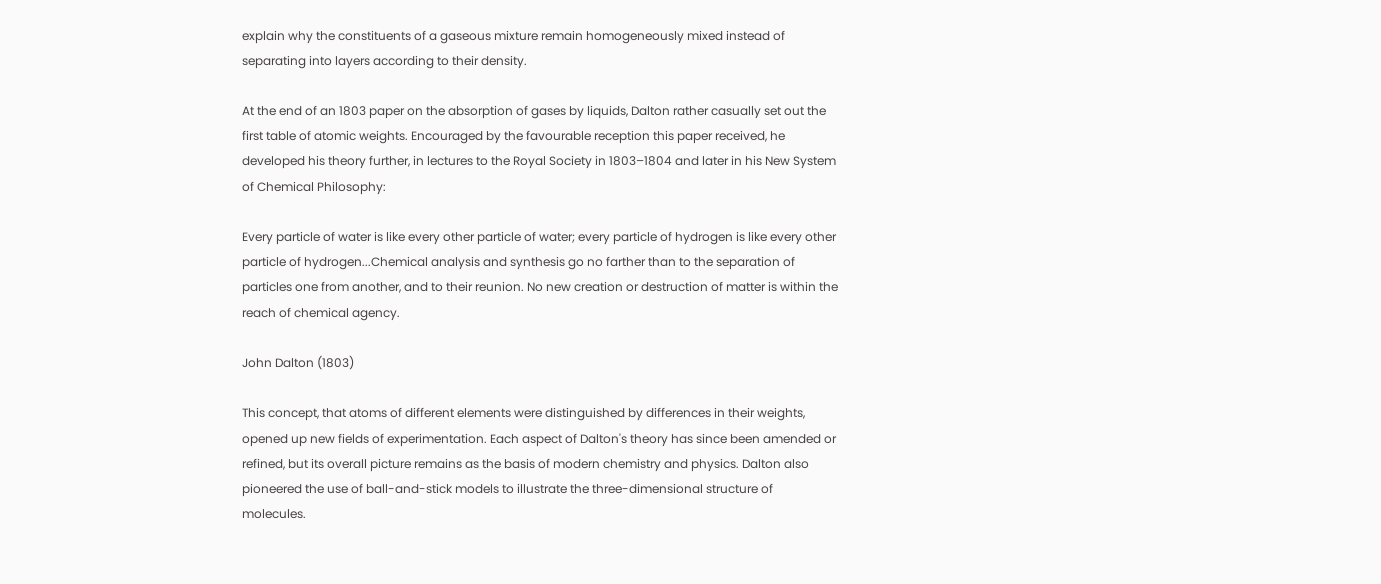explain why the constituents of a gaseous mixture remain homogeneously mixed instead of separating into layers according to their density.

At the end of an 1803 paper on the absorption of gases by liquids, Dalton rather casually set out the first table of atomic weights. Encouraged by the favourable reception this paper received, he developed his theory further, in lectures to the Royal Society in 1803–1804 and later in his New System of Chemical Philosophy:

Every particle of water is like every other particle of water; every particle of hydrogen is like every other particle of hydrogen...Chemical analysis and synthesis go no farther than to the separation of particles one from another, and to their reunion. No new creation or destruction of matter is within the reach of chemical agency.

John Dalton (1803)

This concept, that atoms of different elements were distinguished by differences in their weights, opened up new fields of experimentation. Each aspect of Dalton's theory has since been amended or refined, but its overall picture remains as the basis of modern chemistry and physics. Dalton also pioneered the use of ball-and-stick models to illustrate the three-dimensional structure of molecules.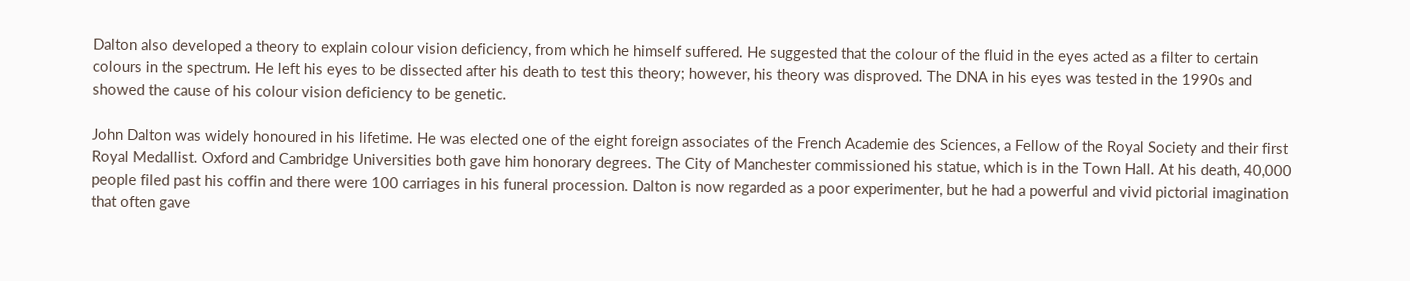Dalton also developed a theory to explain colour vision deficiency, from which he himself suffered. He suggested that the colour of the fluid in the eyes acted as a filter to certain colours in the spectrum. He left his eyes to be dissected after his death to test this theory; however, his theory was disproved. The DNA in his eyes was tested in the 1990s and showed the cause of his colour vision deficiency to be genetic.

John Dalton was widely honoured in his lifetime. He was elected one of the eight foreign associates of the French Academie des Sciences, a Fellow of the Royal Society and their first Royal Medallist. Oxford and Cambridge Universities both gave him honorary degrees. The City of Manchester commissioned his statue, which is in the Town Hall. At his death, 40,000 people filed past his coffin and there were 100 carriages in his funeral procession. Dalton is now regarded as a poor experimenter, but he had a powerful and vivid pictorial imagination that often gave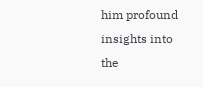him profound insights into the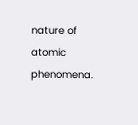nature of atomic phenomena.